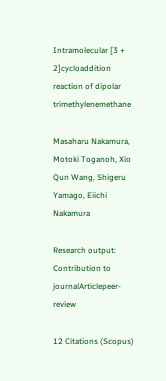Intramolecular [3 + 2]cycloaddition reaction of dipolar trimethylenemethane

Masaharu Nakamura, Motoki Toganoh, Xio Qun Wang, Shigeru Yamago, Eiichi Nakamura

Research output: Contribution to journalArticlepeer-review

12 Citations (Scopus)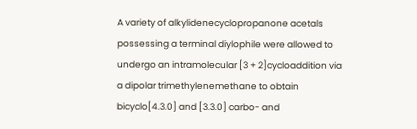A variety of alkylidenecyclopropanone acetals possessing a terminal diylophile were allowed to undergo an intramolecular [3 + 2]cycloaddition via a dipolar trimethylenemethane to obtain bicyclo[4.3.0] and [3.3.0] carbo- and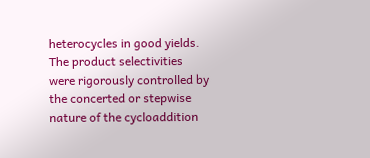heterocycles in good yields. The product selectivities were rigorously controlled by the concerted or stepwise nature of the cycloaddition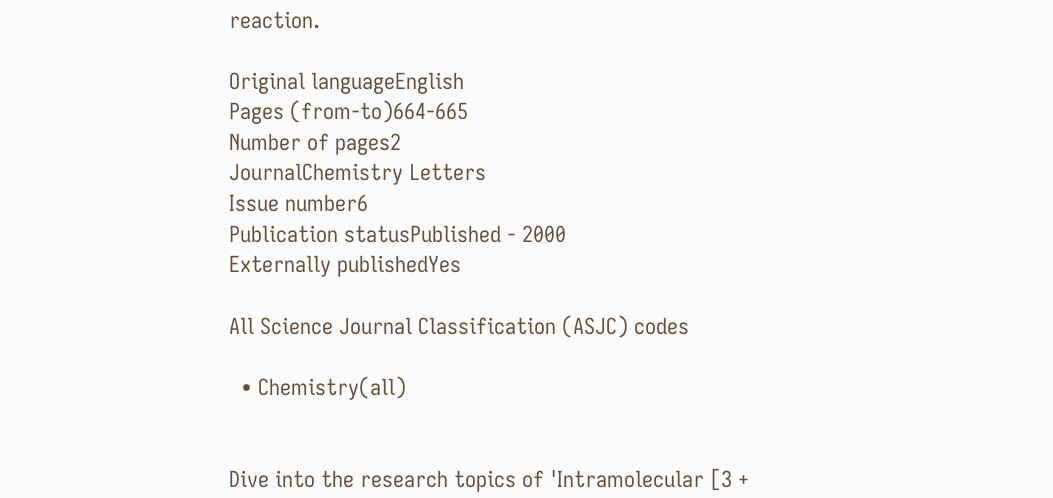reaction.

Original languageEnglish
Pages (from-to)664-665
Number of pages2
JournalChemistry Letters
Issue number6
Publication statusPublished - 2000
Externally publishedYes

All Science Journal Classification (ASJC) codes

  • Chemistry(all)


Dive into the research topics of 'Intramolecular [3 +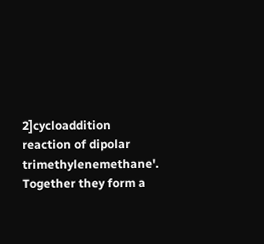2]cycloaddition reaction of dipolar trimethylenemethane'. Together they form a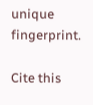unique fingerprint.

Cite this